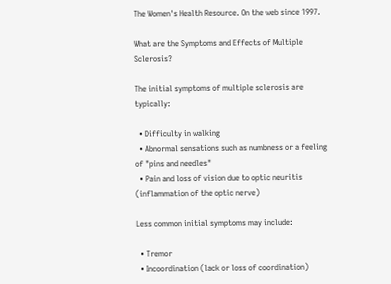The Women's Health Resource. On the web since 1997.

What are the Symptoms and Effects of Multiple Sclerosis?

The initial symptoms of multiple sclerosis are typically:

  • Difficulty in walking
  • Abnormal sensations such as numbness or a feeling of "pins and needles"
  • Pain and loss of vision due to optic neuritis (inflammation of the optic nerve)

Less common initial symptoms may include:

  • Tremor
  • Incoordination (lack or loss of coordination)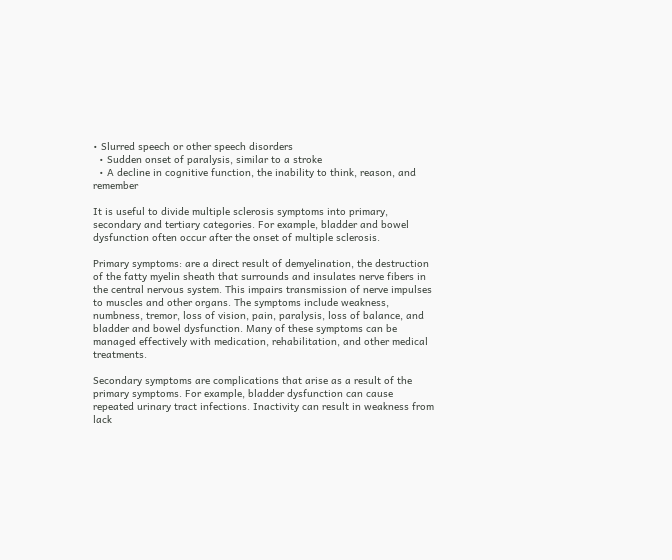• Slurred speech or other speech disorders
  • Sudden onset of paralysis, similar to a stroke
  • A decline in cognitive function, the inability to think, reason, and remember

It is useful to divide multiple sclerosis symptoms into primary, secondary and tertiary categories. For example, bladder and bowel dysfunction often occur after the onset of multiple sclerosis.

Primary symptoms: are a direct result of demyelination, the destruction of the fatty myelin sheath that surrounds and insulates nerve fibers in the central nervous system. This impairs transmission of nerve impulses to muscles and other organs. The symptoms include weakness, numbness, tremor, loss of vision, pain, paralysis, loss of balance, and bladder and bowel dysfunction. Many of these symptoms can be managed effectively with medication, rehabilitation, and other medical treatments.

Secondary symptoms are complications that arise as a result of the primary symptoms. For example, bladder dysfunction can cause repeated urinary tract infections. Inactivity can result in weakness from lack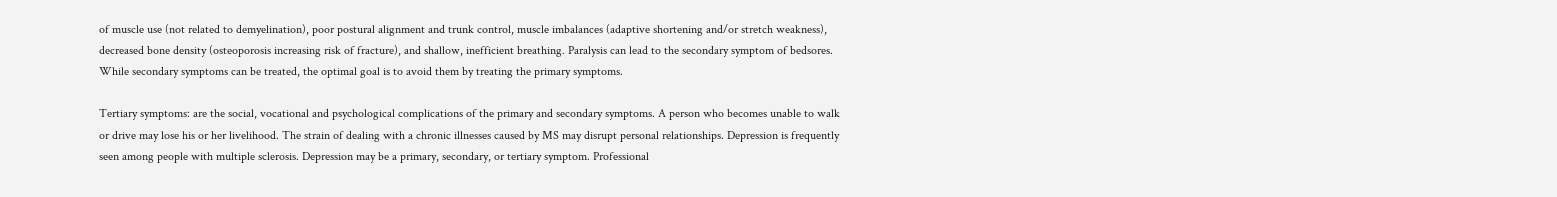of muscle use (not related to demyelination), poor postural alignment and trunk control, muscle imbalances (adaptive shortening and/or stretch weakness), decreased bone density (osteoporosis increasing risk of fracture), and shallow, inefficient breathing. Paralysis can lead to the secondary symptom of bedsores. While secondary symptoms can be treated, the optimal goal is to avoid them by treating the primary symptoms.

Tertiary symptoms: are the social, vocational and psychological complications of the primary and secondary symptoms. A person who becomes unable to walk or drive may lose his or her livelihood. The strain of dealing with a chronic illnesses caused by MS may disrupt personal relationships. Depression is frequently seen among people with multiple sclerosis. Depression may be a primary, secondary, or tertiary symptom. Professional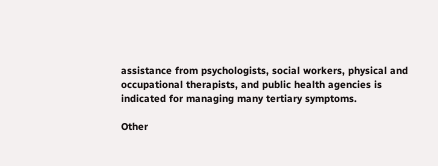assistance from psychologists, social workers, physical and occupational therapists, and public health agencies is indicated for managing many tertiary symptoms.

Other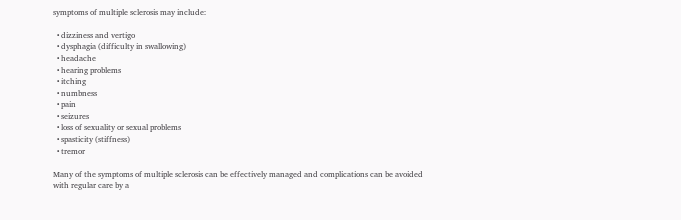symptoms of multiple sclerosis may include:

  • dizziness and vertigo
  • dysphagia (difficulty in swallowing)
  • headache
  • hearing problems
  • itching
  • numbness
  • pain
  • seizures
  • loss of sexuality or sexual problems
  • spasticity (stiffness)
  • tremor

Many of the symptoms of multiple sclerosis can be effectively managed and complications can be avoided with regular care by a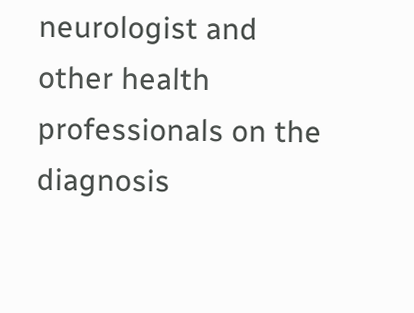neurologist and other health professionals on the diagnosis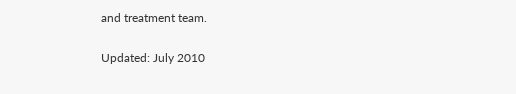and treatment team.

Updated: July 2010